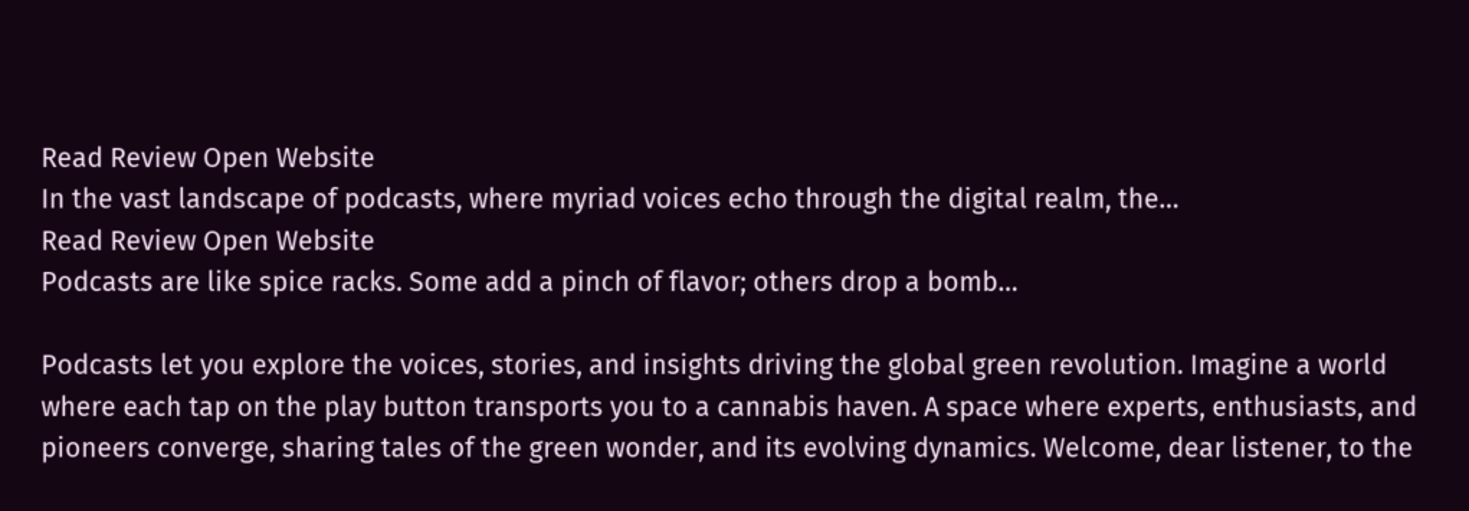Read Review Open Website
In the vast landscape of podcasts, where myriad voices echo through the digital realm, the…
Read Review Open Website
Podcasts are like spice racks. Some add a pinch of flavor; others drop a bomb…

Podcasts let you explore the voices, stories, and insights driving the global green revolution. Imagine a world where each tap on the play button transports you to a cannabis haven. A space where experts, enthusiasts, and pioneers converge, sharing tales of the green wonder, and its evolving dynamics. Welcome, dear listener, to the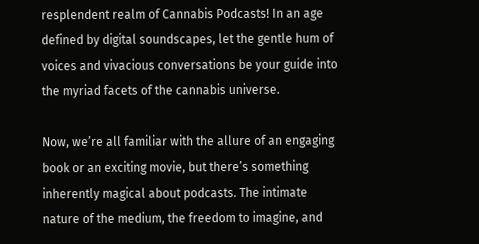resplendent realm of Cannabis Podcasts! In an age defined by digital soundscapes, let the gentle hum of voices and vivacious conversations be your guide into the myriad facets of the cannabis universe.

Now, we’re all familiar with the allure of an engaging book or an exciting movie, but there’s something inherently magical about podcasts. The intimate nature of the medium, the freedom to imagine, and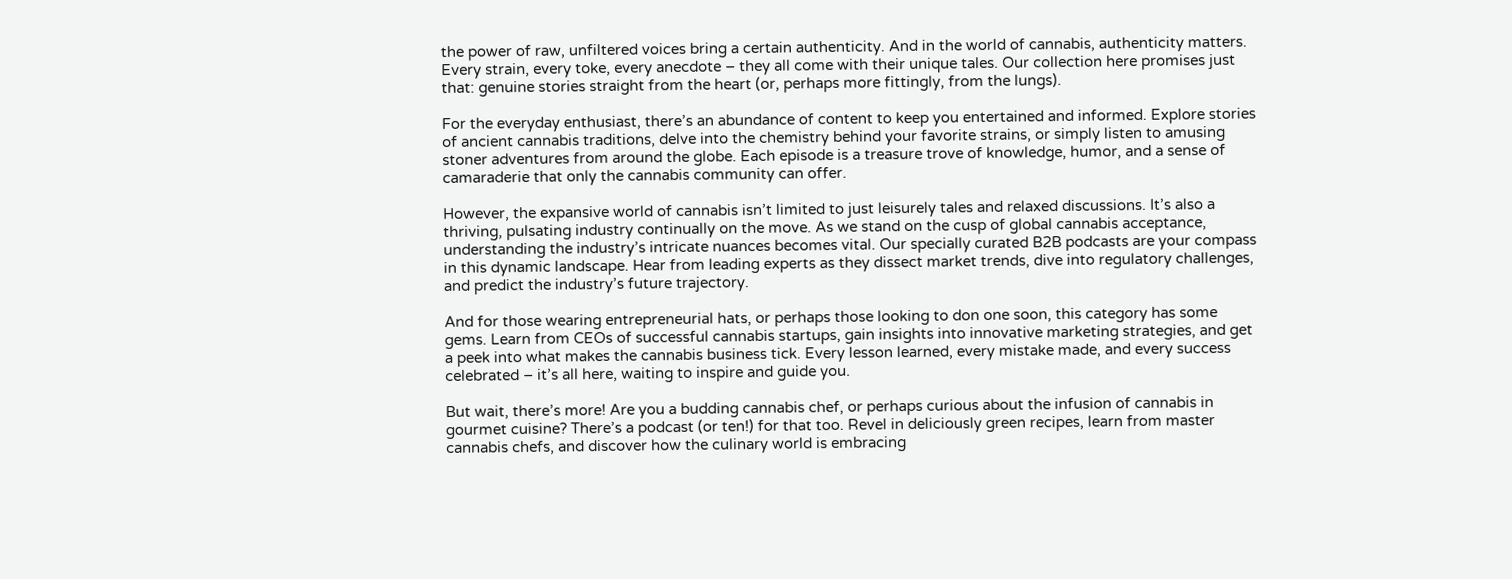the power of raw, unfiltered voices bring a certain authenticity. And in the world of cannabis, authenticity matters. Every strain, every toke, every anecdote – they all come with their unique tales. Our collection here promises just that: genuine stories straight from the heart (or, perhaps more fittingly, from the lungs).

For the everyday enthusiast, there’s an abundance of content to keep you entertained and informed. Explore stories of ancient cannabis traditions, delve into the chemistry behind your favorite strains, or simply listen to amusing stoner adventures from around the globe. Each episode is a treasure trove of knowledge, humor, and a sense of camaraderie that only the cannabis community can offer.

However, the expansive world of cannabis isn’t limited to just leisurely tales and relaxed discussions. It’s also a thriving, pulsating industry continually on the move. As we stand on the cusp of global cannabis acceptance, understanding the industry’s intricate nuances becomes vital. Our specially curated B2B podcasts are your compass in this dynamic landscape. Hear from leading experts as they dissect market trends, dive into regulatory challenges, and predict the industry’s future trajectory.

And for those wearing entrepreneurial hats, or perhaps those looking to don one soon, this category has some gems. Learn from CEOs of successful cannabis startups, gain insights into innovative marketing strategies, and get a peek into what makes the cannabis business tick. Every lesson learned, every mistake made, and every success celebrated – it’s all here, waiting to inspire and guide you.

But wait, there’s more! Are you a budding cannabis chef, or perhaps curious about the infusion of cannabis in gourmet cuisine? There’s a podcast (or ten!) for that too. Revel in deliciously green recipes, learn from master cannabis chefs, and discover how the culinary world is embracing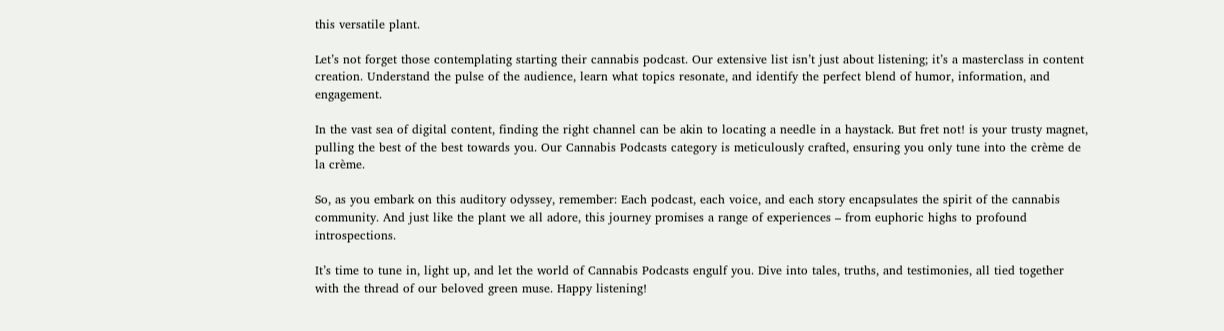this versatile plant.

Let’s not forget those contemplating starting their cannabis podcast. Our extensive list isn’t just about listening; it’s a masterclass in content creation. Understand the pulse of the audience, learn what topics resonate, and identify the perfect blend of humor, information, and engagement.

In the vast sea of digital content, finding the right channel can be akin to locating a needle in a haystack. But fret not! is your trusty magnet, pulling the best of the best towards you. Our Cannabis Podcasts category is meticulously crafted, ensuring you only tune into the crème de la crème.

So, as you embark on this auditory odyssey, remember: Each podcast, each voice, and each story encapsulates the spirit of the cannabis community. And just like the plant we all adore, this journey promises a range of experiences – from euphoric highs to profound introspections.

It’s time to tune in, light up, and let the world of Cannabis Podcasts engulf you. Dive into tales, truths, and testimonies, all tied together with the thread of our beloved green muse. Happy listening!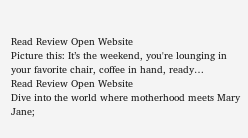Read Review Open Website
Picture this: It’s the weekend, you're lounging in your favorite chair, coffee in hand, ready…
Read Review Open Website
Dive into the world where motherhood meets Mary Jane;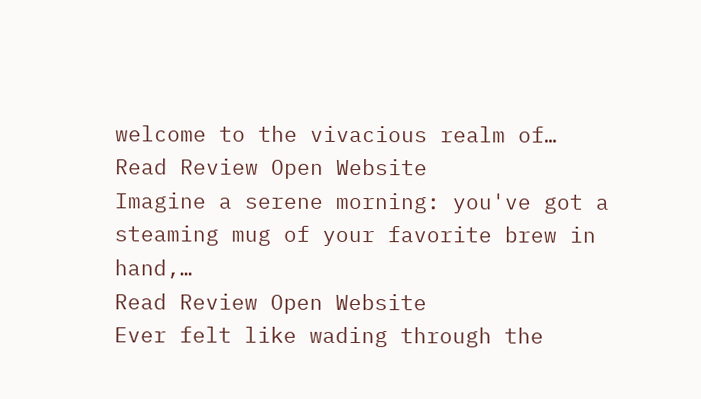welcome to the vivacious realm of…
Read Review Open Website
Imagine a serene morning: you've got a steaming mug of your favorite brew in hand,…
Read Review Open Website
Ever felt like wading through the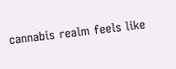cannabis realm feels like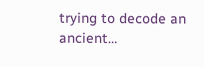trying to decode an ancient…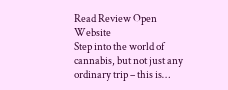Read Review Open Website
Step into the world of cannabis, but not just any ordinary trip – this is…